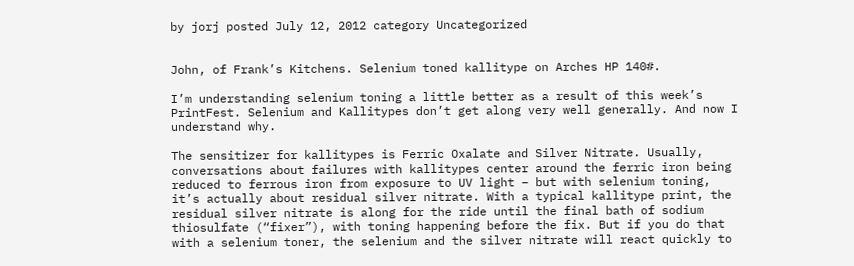by jorj posted July 12, 2012 category Uncategorized


John, of Frank’s Kitchens. Selenium toned kallitype on Arches HP 140#.

I’m understanding selenium toning a little better as a result of this week’s PrintFest. Selenium and Kallitypes don’t get along very well generally. And now I understand why.

The sensitizer for kallitypes is Ferric Oxalate and Silver Nitrate. Usually, conversations about failures with kallitypes center around the ferric iron being reduced to ferrous iron from exposure to UV light – but with selenium toning, it’s actually about residual silver nitrate. With a typical kallitype print, the residual silver nitrate is along for the ride until the final bath of sodium thiosulfate (“fixer”), with toning happening before the fix. But if you do that with a selenium toner, the selenium and the silver nitrate will react quickly to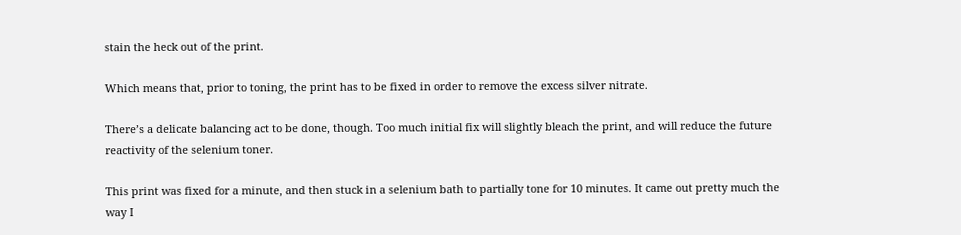stain the heck out of the print.

Which means that, prior to toning, the print has to be fixed in order to remove the excess silver nitrate.

There’s a delicate balancing act to be done, though. Too much initial fix will slightly bleach the print, and will reduce the future reactivity of the selenium toner.

This print was fixed for a minute, and then stuck in a selenium bath to partially tone for 10 minutes. It came out pretty much the way I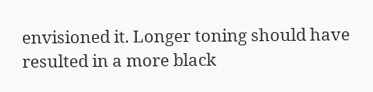envisioned it. Longer toning should have resulted in a more black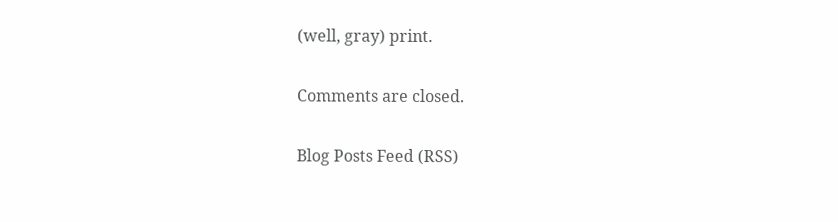(well, gray) print.

Comments are closed.

Blog Posts Feed (RSS)